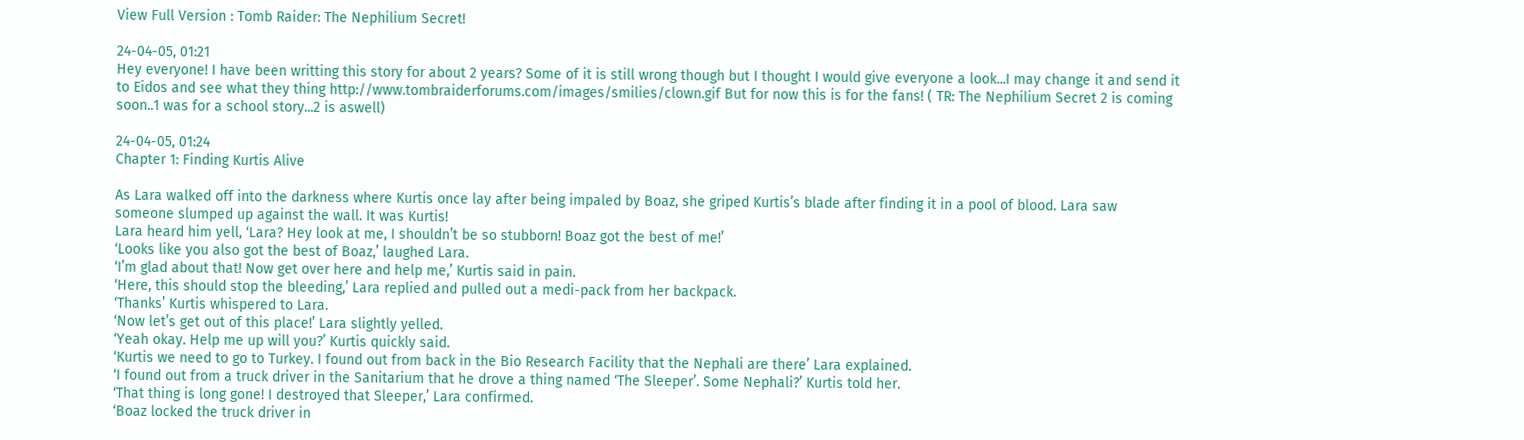View Full Version : Tomb Raider: The Nephilium Secret!

24-04-05, 01:21
Hey everyone! I have been writting this story for about 2 years? Some of it is still wrong though but I thought I would give everyone a look...I may change it and send it to Eidos and see what they thing http://www.tombraiderforums.com/images/smilies/clown.gif But for now this is for the fans! ( TR: The Nephilium Secret 2 is coming soon..1 was for a school story...2 is aswell)

24-04-05, 01:24
Chapter 1: Finding Kurtis Alive

As Lara walked off into the darkness where Kurtis once lay after being impaled by Boaz, she griped Kurtis’s blade after finding it in a pool of blood. Lara saw someone slumped up against the wall. It was Kurtis!
Lara heard him yell, ‘Lara? Hey look at me, I shouldn’t be so stubborn! Boaz got the best of me!’
‘Looks like you also got the best of Boaz,’ laughed Lara.
‘I’m glad about that! Now get over here and help me,’ Kurtis said in pain.
‘Here, this should stop the bleeding,’ Lara replied and pulled out a medi-pack from her backpack.
‘Thanks’ Kurtis whispered to Lara.
‘Now let’s get out of this place!’ Lara slightly yelled.
‘Yeah okay. Help me up will you?’ Kurtis quickly said.
‘Kurtis we need to go to Turkey. I found out from back in the Bio Research Facility that the Nephali are there’ Lara explained.
‘I found out from a truck driver in the Sanitarium that he drove a thing named ‘The Sleeper’. Some Nephali?’ Kurtis told her.
‘That thing is long gone! I destroyed that Sleeper,’ Lara confirmed.
‘Boaz locked the truck driver in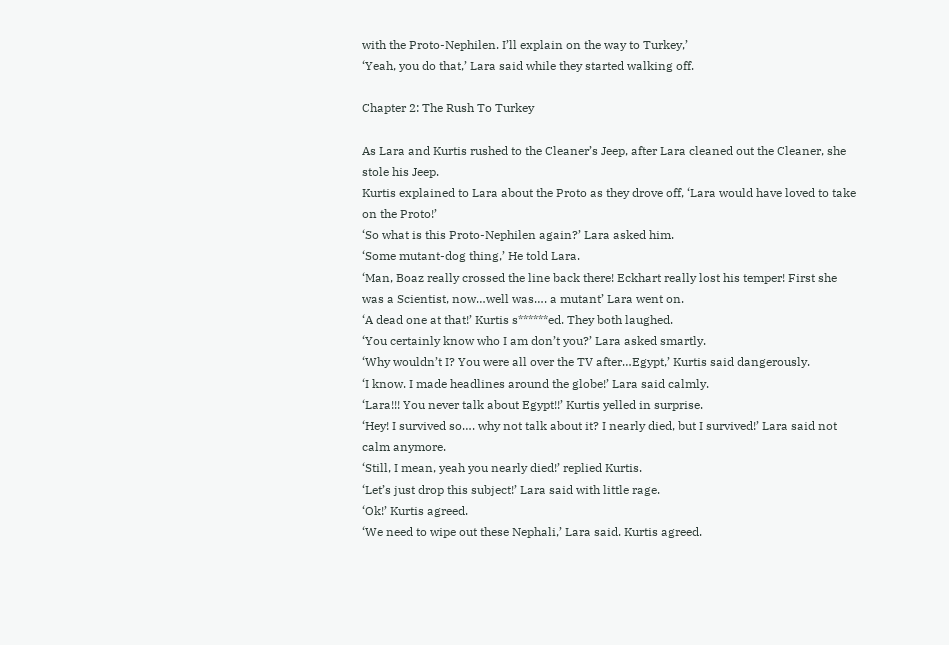with the Proto-Nephilen. I’ll explain on the way to Turkey,’
‘Yeah, you do that,’ Lara said while they started walking off.

Chapter 2: The Rush To Turkey

As Lara and Kurtis rushed to the Cleaner’s Jeep, after Lara cleaned out the Cleaner, she stole his Jeep.
Kurtis explained to Lara about the Proto as they drove off, ‘Lara would have loved to take on the Proto!’
‘So what is this Proto-Nephilen again?’ Lara asked him.
‘Some mutant-dog thing,’ He told Lara.
‘Man, Boaz really crossed the line back there! Eckhart really lost his temper! First she was a Scientist, now…well was…. a mutant’ Lara went on.
‘A dead one at that!’ Kurtis s******ed. They both laughed.
‘You certainly know who I am don’t you?’ Lara asked smartly.
‘Why wouldn’t I? You were all over the TV after…Egypt,’ Kurtis said dangerously.
‘I know. I made headlines around the globe!’ Lara said calmly.
‘Lara!!! You never talk about Egypt!!’ Kurtis yelled in surprise.
‘Hey! I survived so…. why not talk about it? I nearly died, but I survived!’ Lara said not calm anymore.
‘Still, I mean, yeah you nearly died!’ replied Kurtis.
‘Let’s just drop this subject!’ Lara said with little rage.
‘Ok!’ Kurtis agreed.
‘We need to wipe out these Nephali,’ Lara said. Kurtis agreed.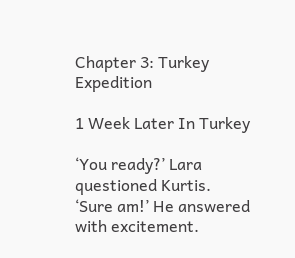Chapter 3: Turkey Expedition

1 Week Later In Turkey

‘You ready?’ Lara questioned Kurtis.
‘Sure am!’ He answered with excitement.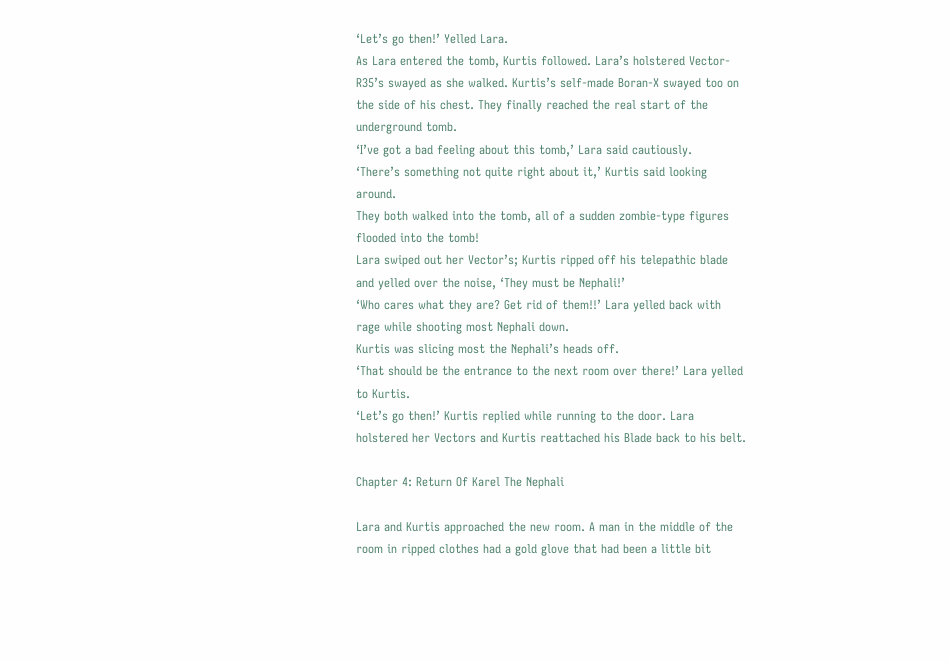‘Let’s go then!’ Yelled Lara.
As Lara entered the tomb, Kurtis followed. Lara’s holstered Vector-R35’s swayed as she walked. Kurtis’s self-made Boran-X swayed too on the side of his chest. They finally reached the real start of the underground tomb.
‘I’ve got a bad feeling about this tomb,’ Lara said cautiously.
‘There’s something not quite right about it,’ Kurtis said looking around.
They both walked into the tomb, all of a sudden zombie-type figures flooded into the tomb!
Lara swiped out her Vector’s; Kurtis ripped off his telepathic blade and yelled over the noise, ‘They must be Nephali!’
‘Who cares what they are? Get rid of them!!’ Lara yelled back with rage while shooting most Nephali down.
Kurtis was slicing most the Nephali’s heads off.
‘That should be the entrance to the next room over there!’ Lara yelled to Kurtis.
‘Let’s go then!’ Kurtis replied while running to the door. Lara holstered her Vectors and Kurtis reattached his Blade back to his belt.

Chapter 4: Return Of Karel The Nephali

Lara and Kurtis approached the new room. A man in the middle of the room in ripped clothes had a gold glove that had been a little bit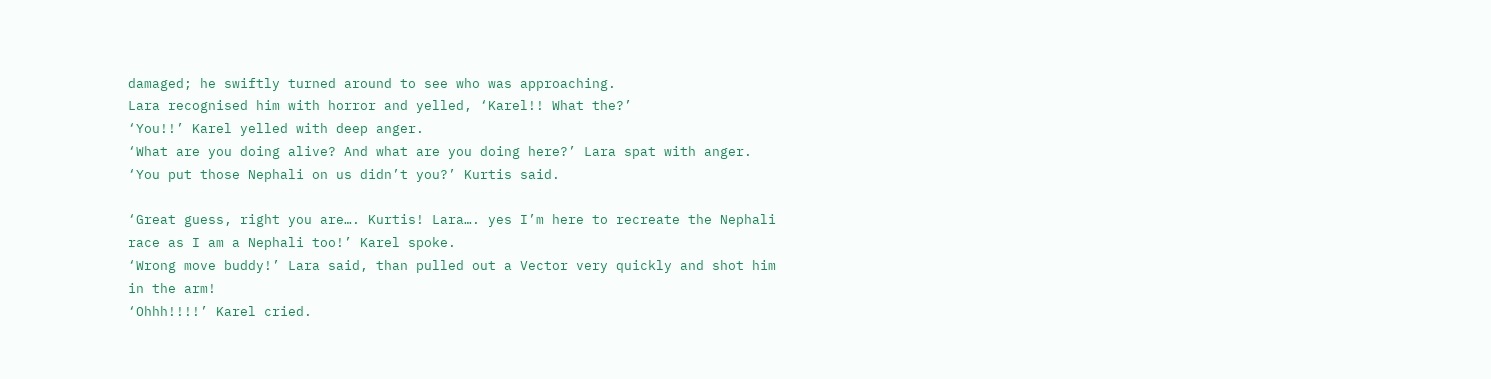damaged; he swiftly turned around to see who was approaching.
Lara recognised him with horror and yelled, ‘Karel!! What the?’
‘You!!’ Karel yelled with deep anger.
‘What are you doing alive? And what are you doing here?’ Lara spat with anger.
‘You put those Nephali on us didn’t you?’ Kurtis said.

‘Great guess, right you are…. Kurtis! Lara…. yes I’m here to recreate the Nephali race as I am a Nephali too!’ Karel spoke.
‘Wrong move buddy!’ Lara said, than pulled out a Vector very quickly and shot him in the arm!
‘Ohhh!!!!’ Karel cried.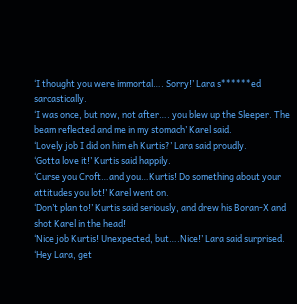‘I thought you were immortal…. Sorry!’ Lara s******ed sarcastically.
‘I was once, but now, not after…. you blew up the Sleeper. The beam reflected and me in my stomach’ Karel said.
‘Lovely job I did on him eh Kurtis?’ Lara said proudly.
‘Gotta love it!’ Kurtis said happily.
‘Curse you Croft…and you…Kurtis! Do something about your attitudes you lot!’ Karel went on.
‘Don’t plan to!’ Kurtis said seriously, and drew his Boran-X and shot Karel in the head!
‘Nice job Kurtis! Unexpected, but….Nice!’ Lara said surprised.
‘Hey Lara, get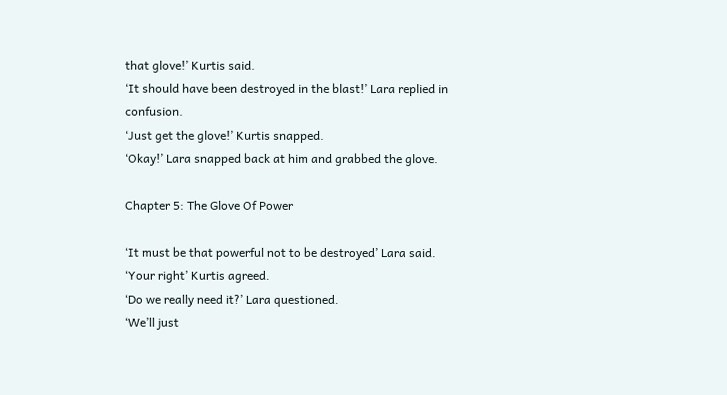that glove!’ Kurtis said.
‘It should have been destroyed in the blast!’ Lara replied in confusion.
‘Just get the glove!’ Kurtis snapped.
‘Okay!’ Lara snapped back at him and grabbed the glove.

Chapter 5: The Glove Of Power

‘It must be that powerful not to be destroyed’ Lara said.
‘Your right’ Kurtis agreed.
‘Do we really need it?’ Lara questioned.
‘We’ll just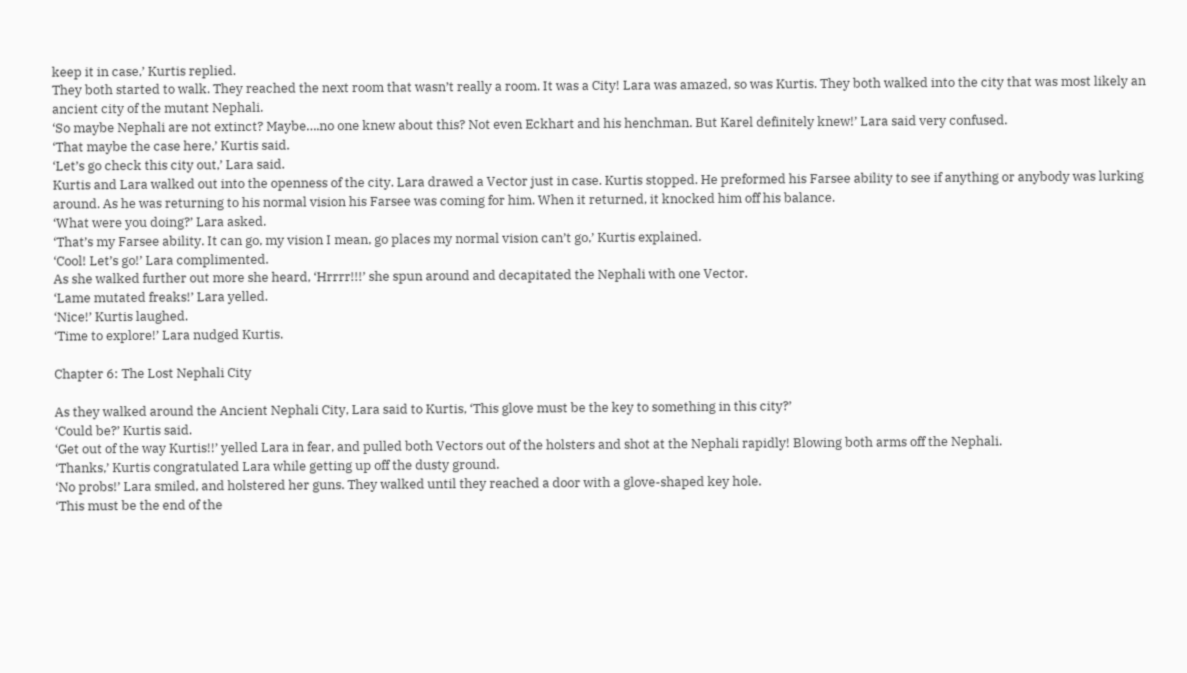keep it in case,’ Kurtis replied.
They both started to walk. They reached the next room that wasn’t really a room. It was a City! Lara was amazed, so was Kurtis. They both walked into the city that was most likely an ancient city of the mutant Nephali.
‘So maybe Nephali are not extinct? Maybe….no one knew about this? Not even Eckhart and his henchman. But Karel definitely knew!’ Lara said very confused.
‘That maybe the case here,’ Kurtis said.
‘Let’s go check this city out,’ Lara said.
Kurtis and Lara walked out into the openness of the city. Lara drawed a Vector just in case. Kurtis stopped. He preformed his Farsee ability to see if anything or anybody was lurking around. As he was returning to his normal vision his Farsee was coming for him. When it returned, it knocked him off his balance.
‘What were you doing?’ Lara asked.
‘That’s my Farsee ability. It can go, my vision I mean, go places my normal vision can’t go,’ Kurtis explained.
‘Cool! Let’s go!’ Lara complimented.
As she walked further out more she heard, ‘Hrrrr!!!’ she spun around and decapitated the Nephali with one Vector.
‘Lame mutated freaks!’ Lara yelled.
‘Nice!’ Kurtis laughed.
‘Time to explore!’ Lara nudged Kurtis.

Chapter 6: The Lost Nephali City

As they walked around the Ancient Nephali City, Lara said to Kurtis, ‘This glove must be the key to something in this city?’
‘Could be?’ Kurtis said.
‘Get out of the way Kurtis!!’ yelled Lara in fear, and pulled both Vectors out of the holsters and shot at the Nephali rapidly! Blowing both arms off the Nephali.
‘Thanks,’ Kurtis congratulated Lara while getting up off the dusty ground.
‘No probs!’ Lara smiled, and holstered her guns. They walked until they reached a door with a glove-shaped key hole.
‘This must be the end of the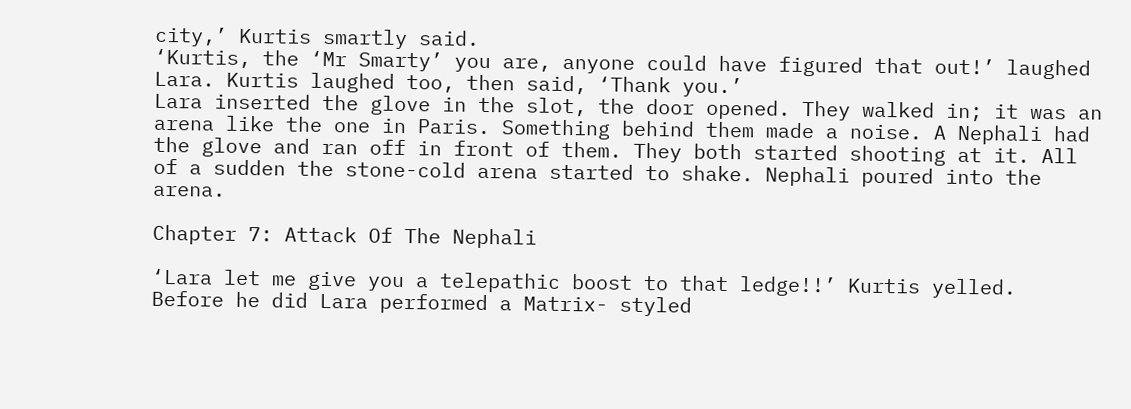city,’ Kurtis smartly said.
‘Kurtis, the ‘Mr Smarty’ you are, anyone could have figured that out!’ laughed Lara. Kurtis laughed too, then said, ‘Thank you.’
Lara inserted the glove in the slot, the door opened. They walked in; it was an arena like the one in Paris. Something behind them made a noise. A Nephali had the glove and ran off in front of them. They both started shooting at it. All of a sudden the stone-cold arena started to shake. Nephali poured into the arena.

Chapter 7: Attack Of The Nephali

‘Lara let me give you a telepathic boost to that ledge!!’ Kurtis yelled.
Before he did Lara performed a Matrix- styled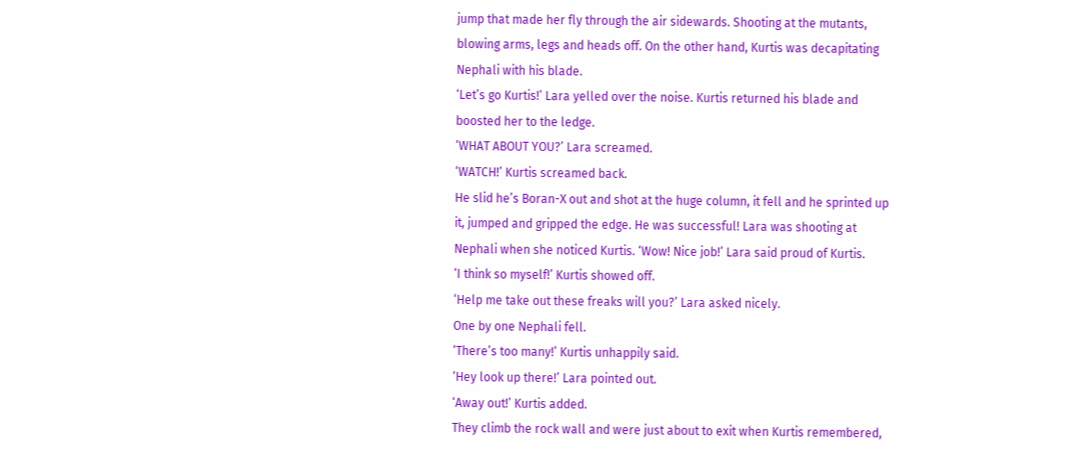jump that made her fly through the air sidewards. Shooting at the mutants, blowing arms, legs and heads off. On the other hand, Kurtis was decapitating Nephali with his blade.
‘Let’s go Kurtis!’ Lara yelled over the noise. Kurtis returned his blade and boosted her to the ledge.
‘WHAT ABOUT YOU?’ Lara screamed.
‘WATCH!’ Kurtis screamed back.
He slid he’s Boran-X out and shot at the huge column, it fell and he sprinted up it, jumped and gripped the edge. He was successful! Lara was shooting at Nephali when she noticed Kurtis. ‘Wow! Nice job!’ Lara said proud of Kurtis.
‘I think so myself!’ Kurtis showed off.
‘Help me take out these freaks will you?’ Lara asked nicely.
One by one Nephali fell.
‘There’s too many!’ Kurtis unhappily said.
‘Hey look up there!’ Lara pointed out.
‘Away out!’ Kurtis added.
They climb the rock wall and were just about to exit when Kurtis remembered,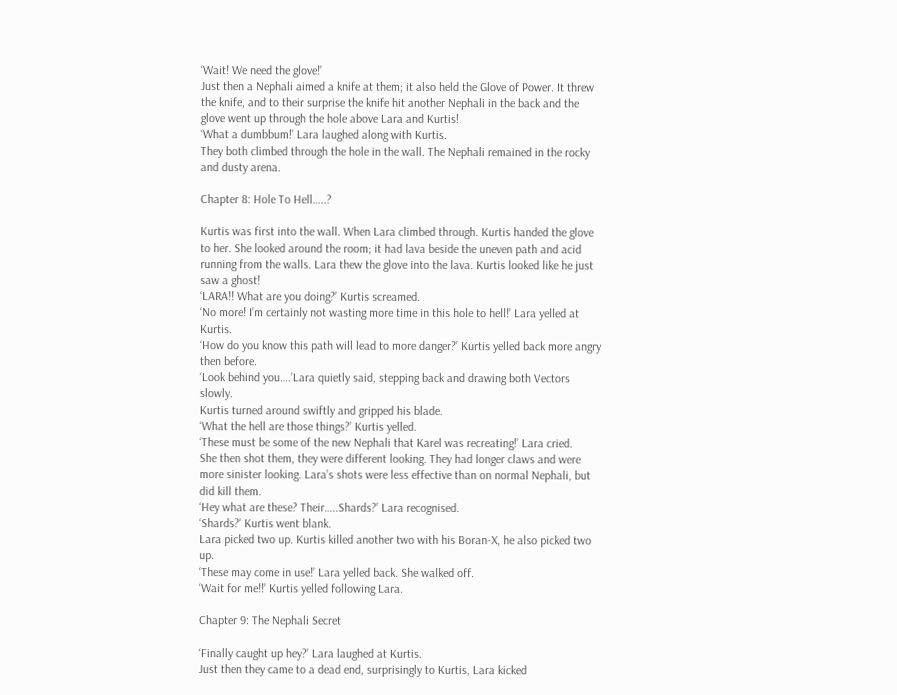‘Wait! We need the glove!’
Just then a Nephali aimed a knife at them; it also held the Glove of Power. It threw the knife, and to their surprise the knife hit another Nephali in the back and the glove went up through the hole above Lara and Kurtis!
‘What a dumbbum!’ Lara laughed along with Kurtis.
They both climbed through the hole in the wall. The Nephali remained in the rocky and dusty arena.

Chapter 8: Hole To Hell…..?

Kurtis was first into the wall. When Lara climbed through. Kurtis handed the glove to her. She looked around the room; it had lava beside the uneven path and acid running from the walls. Lara thew the glove into the lava. Kurtis looked like he just saw a ghost!
‘LARA!! What are you doing?’ Kurtis screamed.
‘No more! I’m certainly not wasting more time in this hole to hell!’ Lara yelled at Kurtis.
‘How do you know this path will lead to more danger?’ Kurtis yelled back more angry then before.
‘Look behind you….’Lara quietly said, stepping back and drawing both Vectors slowly.
Kurtis turned around swiftly and gripped his blade.
‘What the hell are those things?’ Kurtis yelled.
‘These must be some of the new Nephali that Karel was recreating!’ Lara cried.
She then shot them, they were different looking. They had longer claws and were more sinister looking. Lara’s shots were less effective than on normal Nephali, but did kill them.
‘Hey what are these? Their…..Shards?’ Lara recognised.
‘Shards?’ Kurtis went blank.
Lara picked two up. Kurtis killed another two with his Boran-X, he also picked two up.
‘These may come in use!’ Lara yelled back. She walked off.
‘Wait for me!!’ Kurtis yelled following Lara.

Chapter 9: The Nephali Secret

‘Finally caught up hey?’ Lara laughed at Kurtis.
Just then they came to a dead end, surprisingly to Kurtis, Lara kicked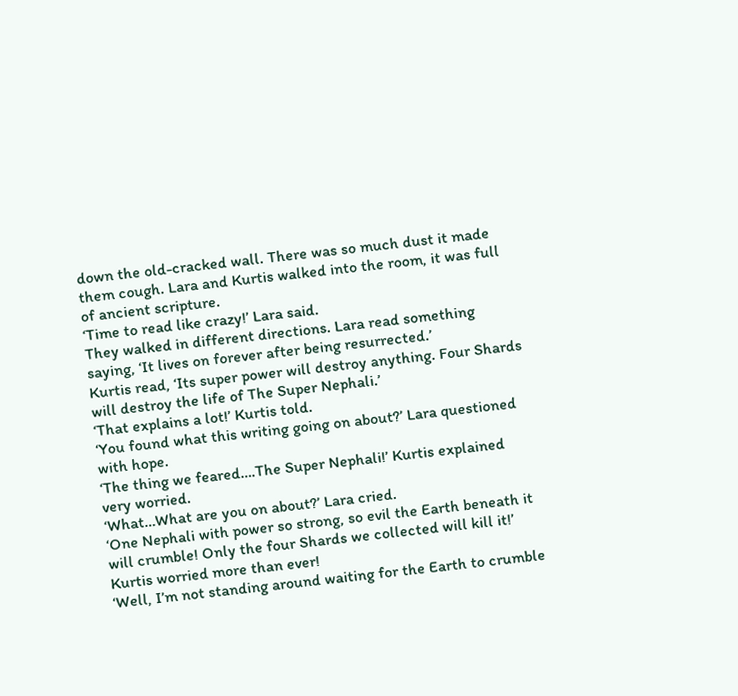down the old-cracked wall. There was so much dust it made them cough. Lara and Kurtis walked into the room, it was full of ancient scripture.
‘Time to read like crazy!’ Lara said.
They walked in different directions. Lara read something saying, ‘It lives on forever after being resurrected.’
Kurtis read, ‘Its super power will destroy anything. Four Shards will destroy the life of The Super Nephali.’
‘That explains a lot!’ Kurtis told.
‘You found what this writing going on about?’ Lara questioned with hope.
‘The thing we feared….The Super Nephali!’ Kurtis explained very worried.
‘What…What are you on about?’ Lara cried.
‘One Nephali with power so strong, so evil the Earth beneath it will crumble! Only the four Shards we collected will kill it!’ Kurtis worried more than ever!
‘Well, I’m not standing around waiting for the Earth to crumble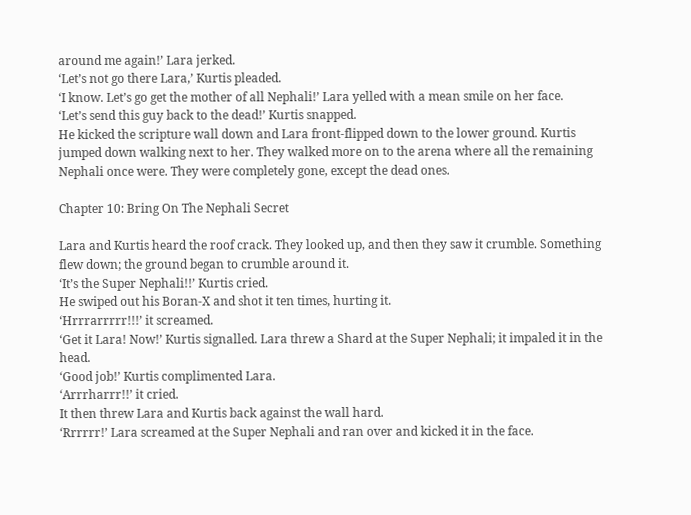around me again!’ Lara jerked.
‘Let’s not go there Lara,’ Kurtis pleaded.
‘I know. Let’s go get the mother of all Nephali!’ Lara yelled with a mean smile on her face.
‘Let’s send this guy back to the dead!’ Kurtis snapped.
He kicked the scripture wall down and Lara front-flipped down to the lower ground. Kurtis jumped down walking next to her. They walked more on to the arena where all the remaining Nephali once were. They were completely gone, except the dead ones.

Chapter 10: Bring On The Nephali Secret

Lara and Kurtis heard the roof crack. They looked up, and then they saw it crumble. Something flew down; the ground began to crumble around it.
‘It’s the Super Nephali!!’ Kurtis cried.
He swiped out his Boran-X and shot it ten times, hurting it.
‘Hrrrarrrrr!!!’ it screamed.
‘Get it Lara! Now!’ Kurtis signalled. Lara threw a Shard at the Super Nephali; it impaled it in the head.
‘Good job!’ Kurtis complimented Lara.
‘Arrrharrr!!’ it cried.
It then threw Lara and Kurtis back against the wall hard.
‘Rrrrrr!’ Lara screamed at the Super Nephali and ran over and kicked it in the face.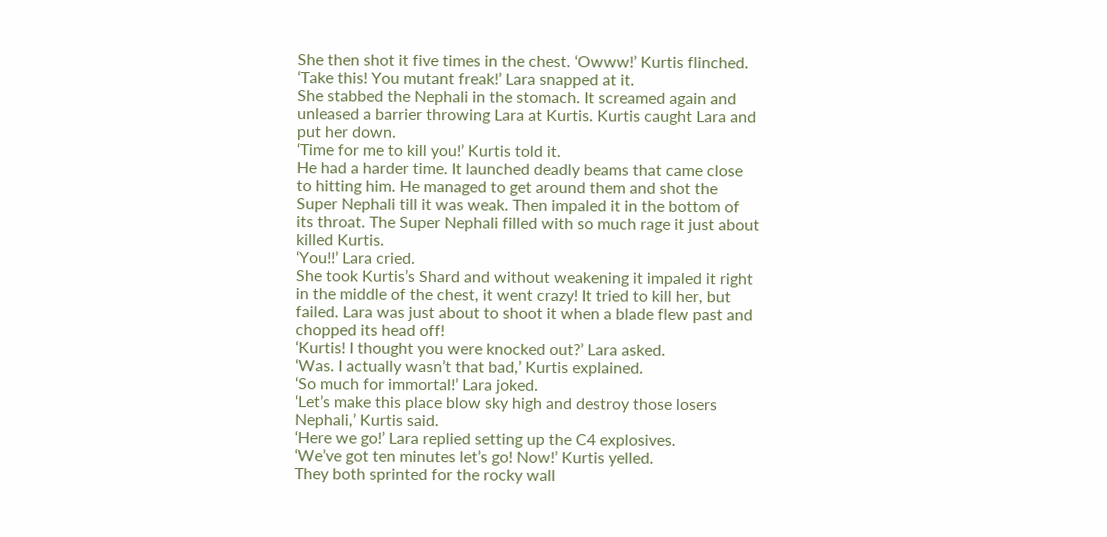She then shot it five times in the chest. ‘Owww!’ Kurtis flinched.
‘Take this! You mutant freak!’ Lara snapped at it.
She stabbed the Nephali in the stomach. It screamed again and unleased a barrier throwing Lara at Kurtis. Kurtis caught Lara and put her down.
‘Time for me to kill you!’ Kurtis told it.
He had a harder time. It launched deadly beams that came close to hitting him. He managed to get around them and shot the Super Nephali till it was weak. Then impaled it in the bottom of its throat. The Super Nephali filled with so much rage it just about killed Kurtis.
‘You!!’ Lara cried.
She took Kurtis’s Shard and without weakening it impaled it right in the middle of the chest, it went crazy! It tried to kill her, but failed. Lara was just about to shoot it when a blade flew past and chopped its head off!
‘Kurtis! I thought you were knocked out?’ Lara asked.
‘Was. I actually wasn’t that bad,’ Kurtis explained.
‘So much for immortal!’ Lara joked.
‘Let’s make this place blow sky high and destroy those losers Nephali,’ Kurtis said.
‘Here we go!’ Lara replied setting up the C4 explosives.
‘We’ve got ten minutes let’s go! Now!’ Kurtis yelled.
They both sprinted for the rocky wall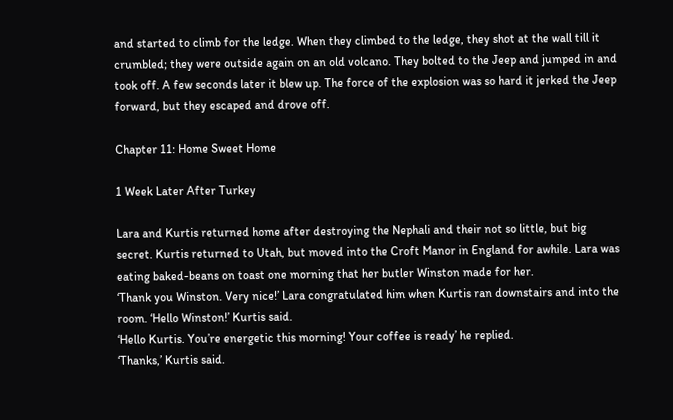and started to climb for the ledge. When they climbed to the ledge, they shot at the wall till it crumbled; they were outside again on an old volcano. They bolted to the Jeep and jumped in and took off. A few seconds later it blew up. The force of the explosion was so hard it jerked the Jeep forward, but they escaped and drove off.

Chapter 11: Home Sweet Home

1 Week Later After Turkey

Lara and Kurtis returned home after destroying the Nephali and their not so little, but big secret. Kurtis returned to Utah, but moved into the Croft Manor in England for awhile. Lara was eating baked-beans on toast one morning that her butler Winston made for her.
‘Thank you Winston. Very nice!’ Lara congratulated him when Kurtis ran downstairs and into the room. ‘Hello Winston!’ Kurtis said.
‘Hello Kurtis. You’re energetic this morning! Your coffee is ready’ he replied.
‘Thanks,’ Kurtis said.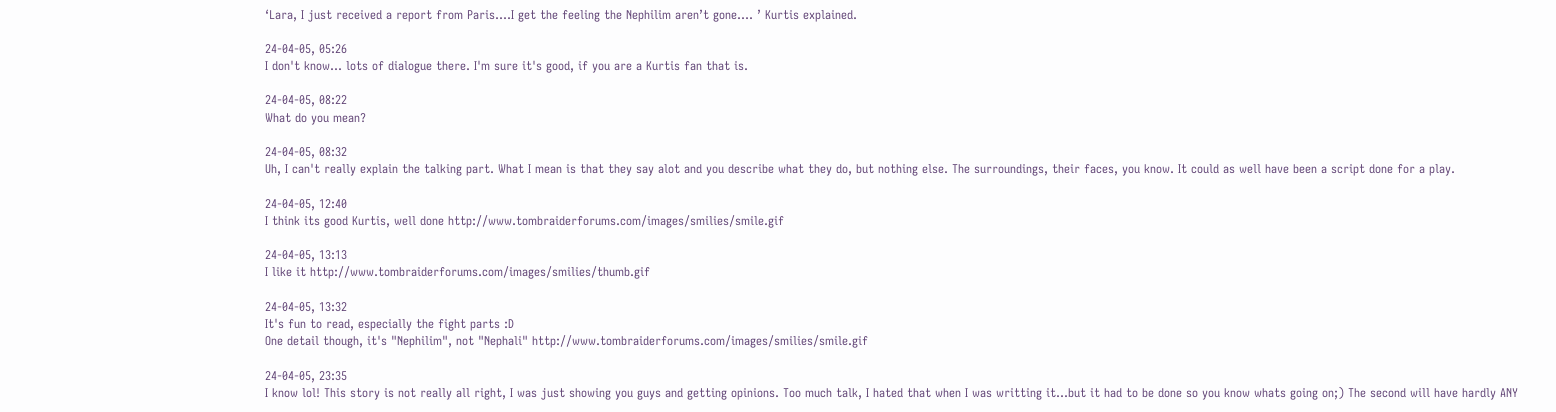‘Lara, I just received a report from Paris….I get the feeling the Nephilim aren’t gone…. ’ Kurtis explained.

24-04-05, 05:26
I don't know... lots of dialogue there. I'm sure it's good, if you are a Kurtis fan that is.

24-04-05, 08:22
What do you mean?

24-04-05, 08:32
Uh, I can't really explain the talking part. What I mean is that they say alot and you describe what they do, but nothing else. The surroundings, their faces, you know. It could as well have been a script done for a play.

24-04-05, 12:40
I think its good Kurtis, well done http://www.tombraiderforums.com/images/smilies/smile.gif

24-04-05, 13:13
I like it http://www.tombraiderforums.com/images/smilies/thumb.gif

24-04-05, 13:32
It's fun to read, especially the fight parts :D
One detail though, it's "Nephilim", not "Nephali" http://www.tombraiderforums.com/images/smilies/smile.gif

24-04-05, 23:35
I know lol! This story is not really all right, I was just showing you guys and getting opinions. Too much talk, I hated that when I was writting it...but it had to be done so you know whats going on;) The second will have hardly ANY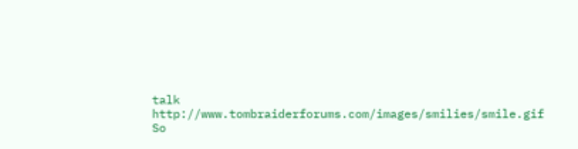talk http://www.tombraiderforums.com/images/smilies/smile.gif So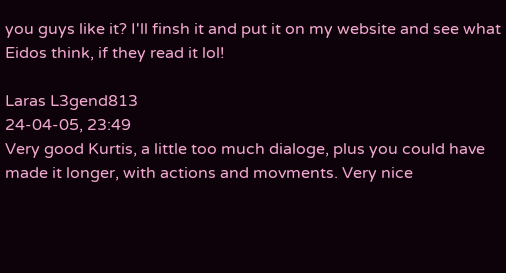you guys like it? I'll finsh it and put it on my website and see what Eidos think, if they read it lol!

Laras L3gend813
24-04-05, 23:49
Very good Kurtis, a little too much dialoge, plus you could have made it longer, with actions and movments. Very nice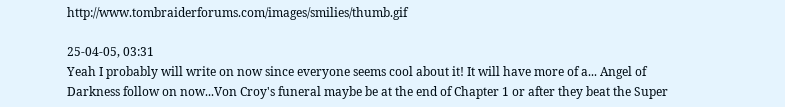http://www.tombraiderforums.com/images/smilies/thumb.gif

25-04-05, 03:31
Yeah I probably will write on now since everyone seems cool about it! It will have more of a... Angel of Darkness follow on now...Von Croy's funeral maybe be at the end of Chapter 1 or after they beat the Super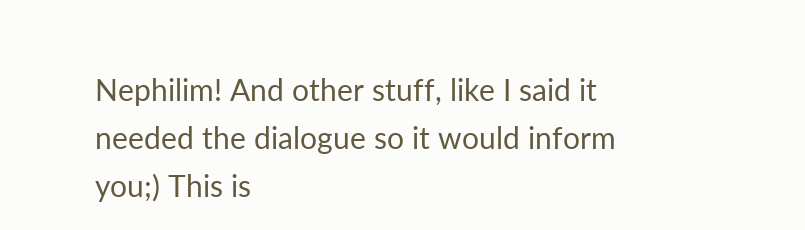Nephilim! And other stuff, like I said it needed the dialogue so it would inform you;) This is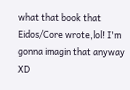what that book that Eidos/Core wrote,lol! I'm gonna imagin that anyway XD